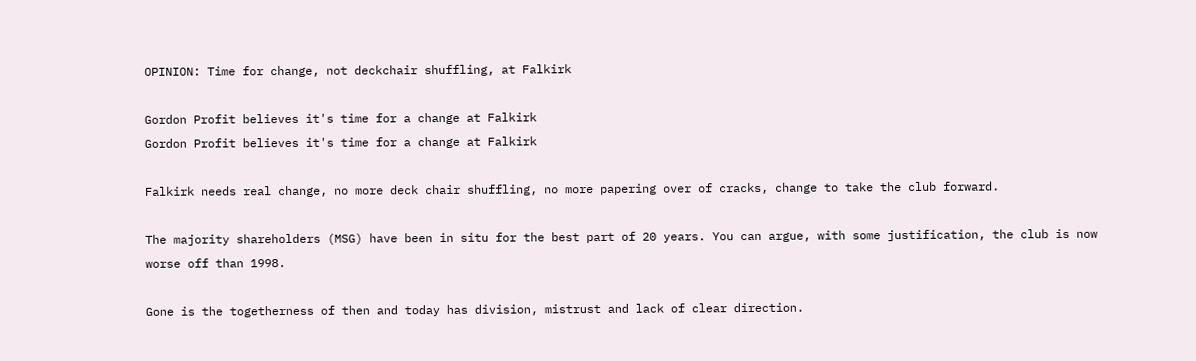OPINION: Time for change, not deckchair shuffling, at Falkirk

Gordon Profit believes it's time for a change at Falkirk
Gordon Profit believes it's time for a change at Falkirk

Falkirk needs real change, no more deck chair shuffling, no more papering over of cracks, change to take the club forward.

The majority shareholders (MSG) have been in situ for the best part of 20 years. You can argue, with some justification, the club is now worse off than 1998.

Gone is the togetherness of then and today has division, mistrust and lack of clear direction.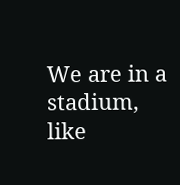We are in a stadium, like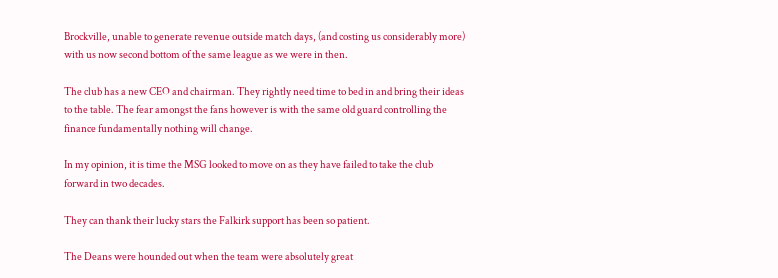Brockville, unable to generate revenue outside match days, (and costing us considerably more) with us now second bottom of the same league as we were in then.

The club has a new CEO and chairman. They rightly need time to bed in and bring their ideas to the table. The fear amongst the fans however is with the same old guard controlling the finance fundamentally nothing will change.

In my opinion, it is time the MSG looked to move on as they have failed to take the club forward in two decades.

They can thank their lucky stars the Falkirk support has been so patient.

The Deans were hounded out when the team were absolutely great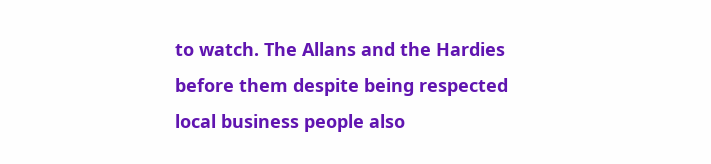to watch. The Allans and the Hardies before them despite being respected local business people also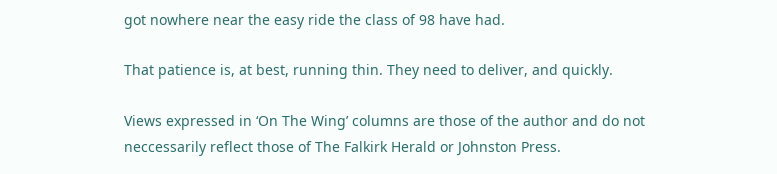got nowhere near the easy ride the class of 98 have had.

That patience is, at best, running thin. They need to deliver, and quickly.

Views expressed in ‘On The Wing’ columns are those of the author and do not neccessarily reflect those of The Falkirk Herald or Johnston Press.